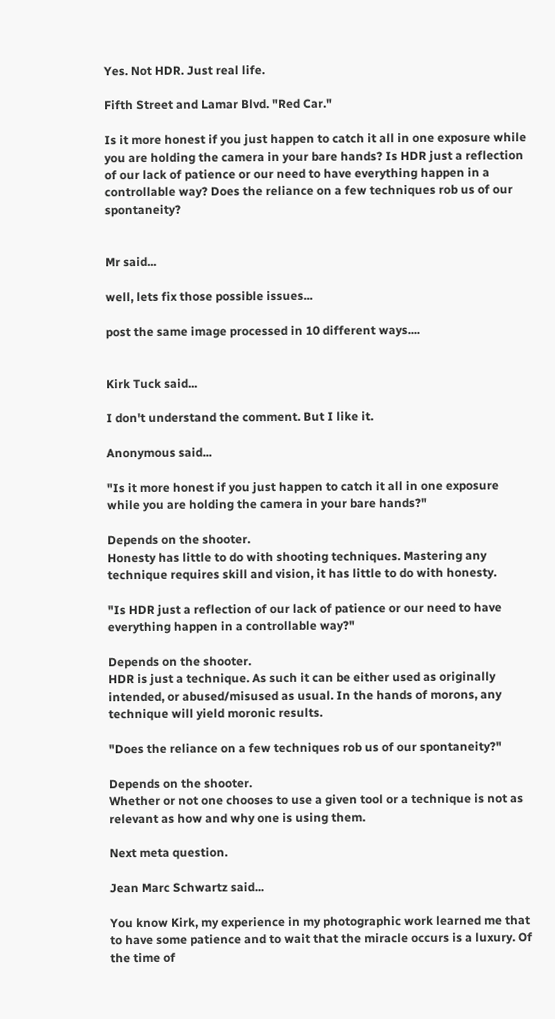Yes. Not HDR. Just real life.

Fifth Street and Lamar Blvd. "Red Car."

Is it more honest if you just happen to catch it all in one exposure while you are holding the camera in your bare hands? Is HDR just a reflection of our lack of patience or our need to have everything happen in a controllable way? Does the reliance on a few techniques rob us of our spontaneity?


Mr said...

well, lets fix those possible issues...

post the same image processed in 10 different ways....


Kirk Tuck said...

I don't understand the comment. But I like it.

Anonymous said...

"Is it more honest if you just happen to catch it all in one exposure while you are holding the camera in your bare hands?"

Depends on the shooter.
Honesty has little to do with shooting techniques. Mastering any technique requires skill and vision, it has little to do with honesty.

"Is HDR just a reflection of our lack of patience or our need to have everything happen in a controllable way?"

Depends on the shooter.
HDR is just a technique. As such it can be either used as originally intended, or abused/misused as usual. In the hands of morons, any technique will yield moronic results.

"Does the reliance on a few techniques rob us of our spontaneity?"

Depends on the shooter.
Whether or not one chooses to use a given tool or a technique is not as relevant as how and why one is using them.

Next meta question.

Jean Marc Schwartz said...

You know Kirk, my experience in my photographic work learned me that to have some patience and to wait that the miracle occurs is a luxury. Of the time of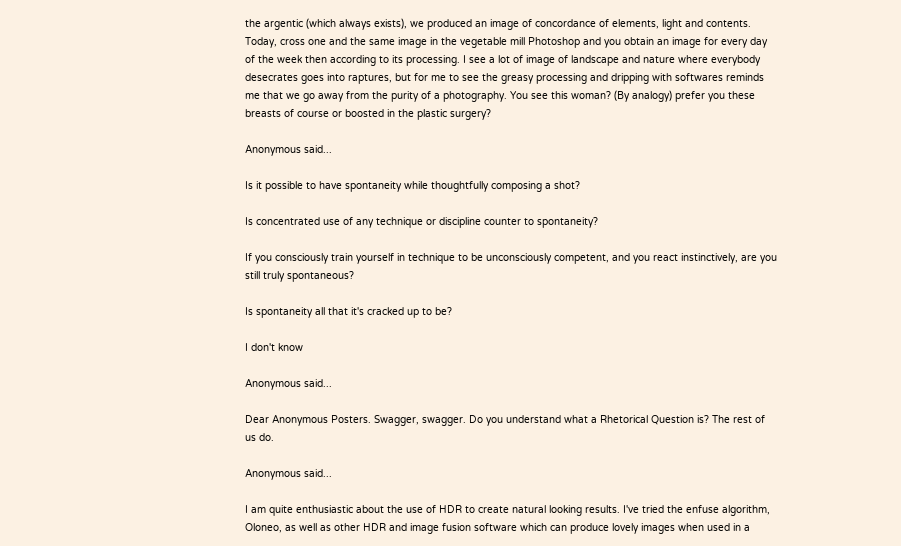the argentic (which always exists), we produced an image of concordance of elements, light and contents. Today, cross one and the same image in the vegetable mill Photoshop and you obtain an image for every day of the week then according to its processing. I see a lot of image of landscape and nature where everybody desecrates goes into raptures, but for me to see the greasy processing and dripping with softwares reminds me that we go away from the purity of a photography. You see this woman? (By analogy) prefer you these breasts of course or boosted in the plastic surgery?

Anonymous said...

Is it possible to have spontaneity while thoughtfully composing a shot?

Is concentrated use of any technique or discipline counter to spontaneity?

If you consciously train yourself in technique to be unconsciously competent, and you react instinctively, are you still truly spontaneous?

Is spontaneity all that it's cracked up to be?

I don't know

Anonymous said...

Dear Anonymous Posters. Swagger, swagger. Do you understand what a Rhetorical Question is? The rest of us do.

Anonymous said...

I am quite enthusiastic about the use of HDR to create natural looking results. I've tried the enfuse algorithm, Oloneo, as well as other HDR and image fusion software which can produce lovely images when used in a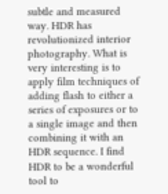subtle and measured way. HDR has revolutionized interior photography. What is very interesting is to apply film techniques of adding flash to either a series of exposures or to a single image and then combining it with an HDR sequence. I find HDR to be a wonderful tool to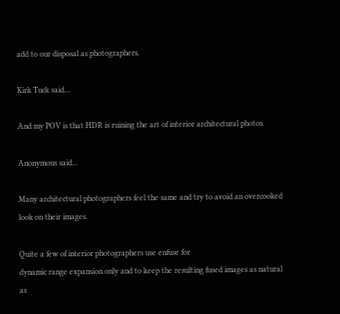add to our disposal as photographers.

Kirk Tuck said...

And my POV is that HDR is ruining the art of interior architectural photos.

Anonymous said...

Many architectural photographers feel the same and try to avoid an overcooked look on their images.

Quite a few of interior photographers use enfuse for
dynamic range expansion only and to keep the resulting fused images as natural as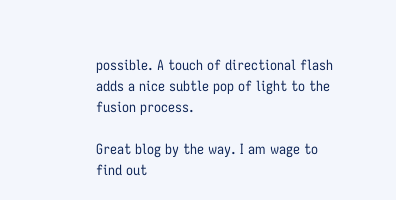possible. A touch of directional flash adds a nice subtle pop of light to the fusion process.

Great blog by the way. I am wage to find out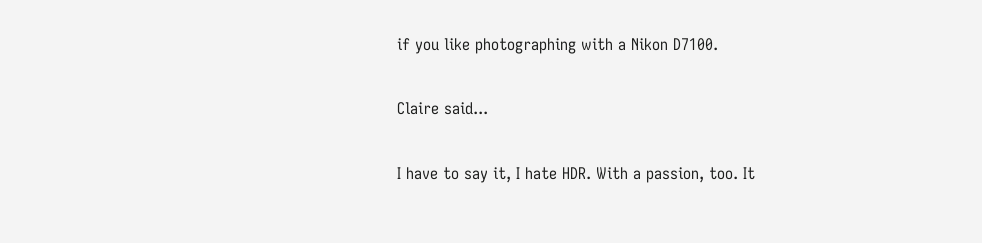if you like photographing with a Nikon D7100.

Claire said...

I have to say it, I hate HDR. With a passion, too. It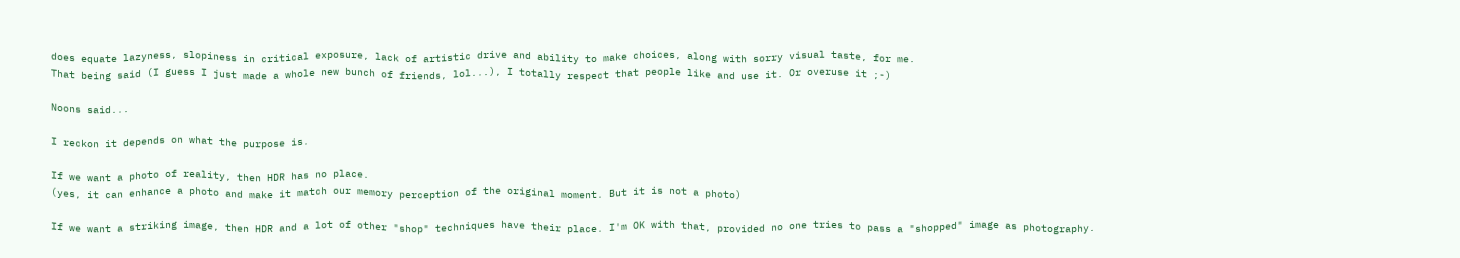does equate lazyness, slopiness in critical exposure, lack of artistic drive and ability to make choices, along with sorry visual taste, for me.
That being said (I guess I just made a whole new bunch of friends, lol...), I totally respect that people like and use it. Or overuse it ;-)

Noons said...

I reckon it depends on what the purpose is.

If we want a photo of reality, then HDR has no place.
(yes, it can enhance a photo and make it match our memory perception of the original moment. But it is not a photo)

If we want a striking image, then HDR and a lot of other "shop" techniques have their place. I'm OK with that, provided no one tries to pass a "shopped" image as photography.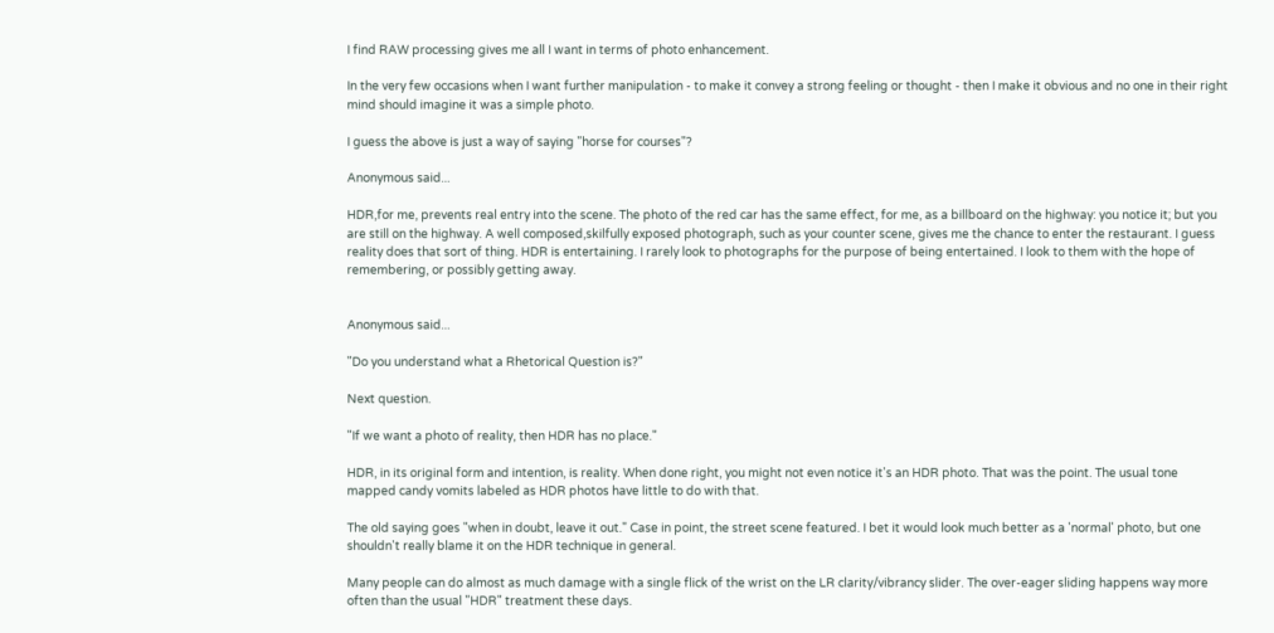I find RAW processing gives me all I want in terms of photo enhancement.

In the very few occasions when I want further manipulation - to make it convey a strong feeling or thought - then I make it obvious and no one in their right mind should imagine it was a simple photo.

I guess the above is just a way of saying "horse for courses"?

Anonymous said...

HDR,for me, prevents real entry into the scene. The photo of the red car has the same effect, for me, as a billboard on the highway: you notice it; but you are still on the highway. A well composed,skilfully exposed photograph, such as your counter scene, gives me the chance to enter the restaurant. I guess reality does that sort of thing. HDR is entertaining. I rarely look to photographs for the purpose of being entertained. I look to them with the hope of remembering, or possibly getting away.


Anonymous said...

"Do you understand what a Rhetorical Question is?"

Next question.

"If we want a photo of reality, then HDR has no place."

HDR, in its original form and intention, is reality. When done right, you might not even notice it's an HDR photo. That was the point. The usual tone mapped candy vomits labeled as HDR photos have little to do with that.

The old saying goes "when in doubt, leave it out." Case in point, the street scene featured. I bet it would look much better as a 'normal' photo, but one shouldn't really blame it on the HDR technique in general.

Many people can do almost as much damage with a single flick of the wrist on the LR clarity/vibrancy slider. The over-eager sliding happens way more often than the usual "HDR" treatment these days.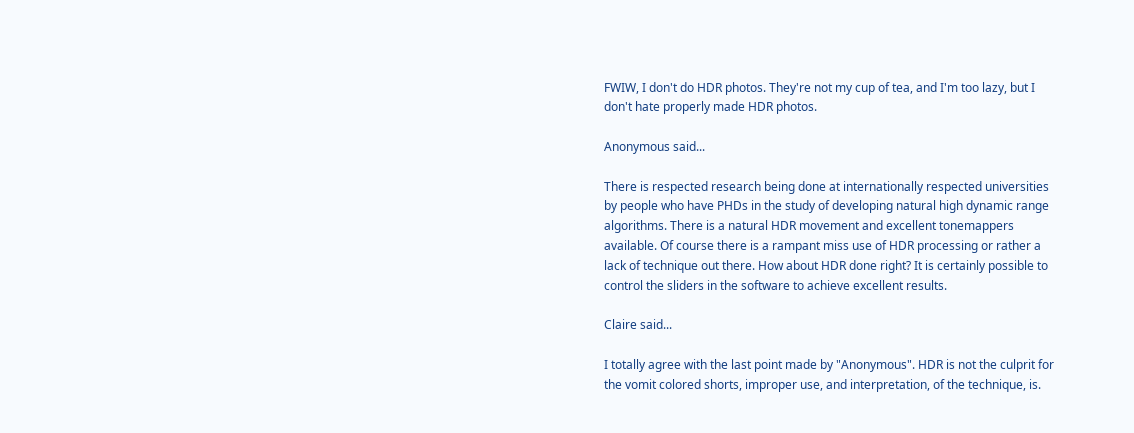FWIW, I don't do HDR photos. They're not my cup of tea, and I'm too lazy, but I don't hate properly made HDR photos.

Anonymous said...

There is respected research being done at internationally respected universities by people who have PHDs in the study of developing natural high dynamic range algorithms. There is a natural HDR movement and excellent tonemappers available. Of course there is a rampant miss use of HDR processing or rather a lack of technique out there. How about HDR done right? It is certainly possible to control the sliders in the software to achieve excellent results.

Claire said...

I totally agree with the last point made by "Anonymous". HDR is not the culprit for the vomit colored shorts, improper use, and interpretation, of the technique, is.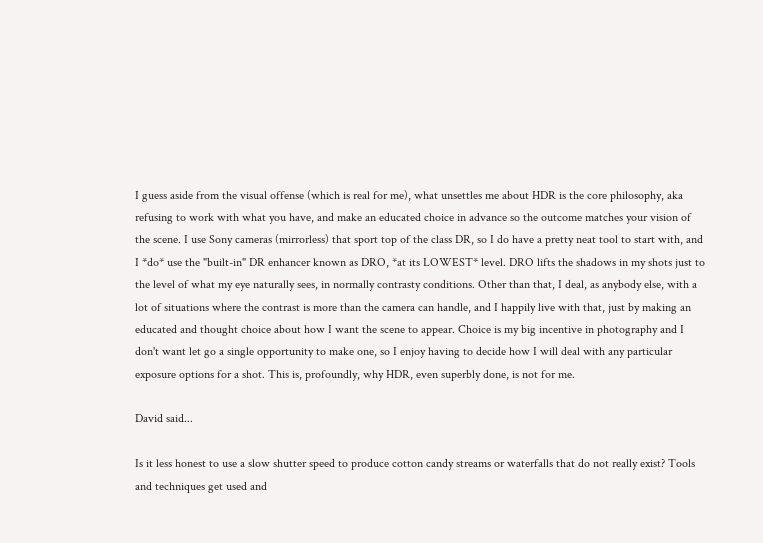I guess aside from the visual offense (which is real for me), what unsettles me about HDR is the core philosophy, aka refusing to work with what you have, and make an educated choice in advance so the outcome matches your vision of the scene. I use Sony cameras (mirrorless) that sport top of the class DR, so I do have a pretty neat tool to start with, and I *do* use the "built-in" DR enhancer known as DRO, *at its LOWEST* level. DRO lifts the shadows in my shots just to the level of what my eye naturally sees, in normally contrasty conditions. Other than that, I deal, as anybody else, with a lot of situations where the contrast is more than the camera can handle, and I happily live with that, just by making an educated and thought choice about how I want the scene to appear. Choice is my big incentive in photography and I don't want let go a single opportunity to make one, so I enjoy having to decide how I will deal with any particular exposure options for a shot. This is, profoundly, why HDR, even superbly done, is not for me.

David said...

Is it less honest to use a slow shutter speed to produce cotton candy streams or waterfalls that do not really exist? Tools and techniques get used and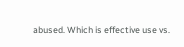abused. Which is effective use vs.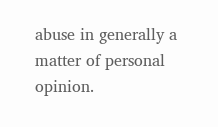abuse in generally a matter of personal opinion.